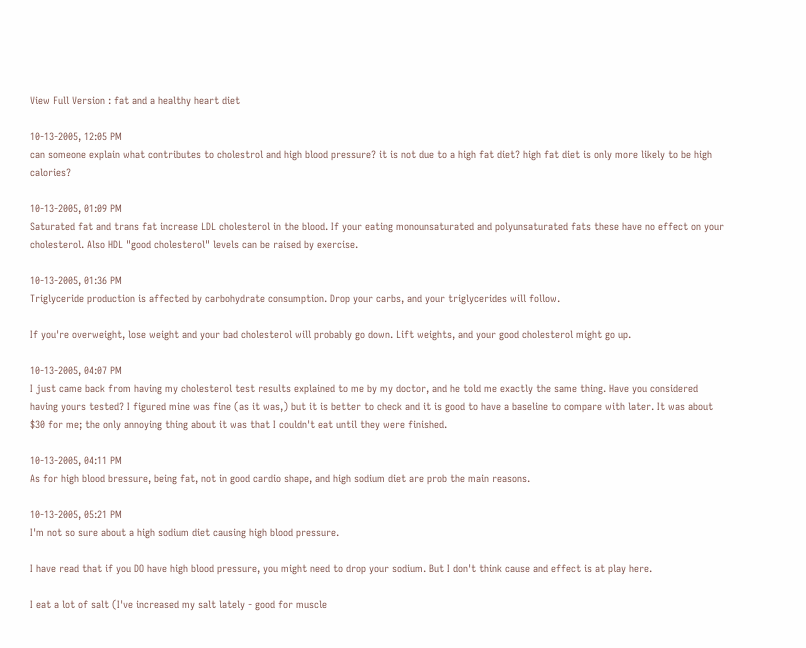View Full Version : fat and a healthy heart diet

10-13-2005, 12:05 PM
can someone explain what contributes to cholestrol and high blood pressure? it is not due to a high fat diet? high fat diet is only more likely to be high calories?

10-13-2005, 01:09 PM
Saturated fat and trans fat increase LDL cholesterol in the blood. If your eating monounsaturated and polyunsaturated fats these have no effect on your cholesterol. Also HDL "good cholesterol" levels can be raised by exercise.

10-13-2005, 01:36 PM
Triglyceride production is affected by carbohydrate consumption. Drop your carbs, and your triglycerides will follow.

If you're overweight, lose weight and your bad cholesterol will probably go down. Lift weights, and your good cholesterol might go up.

10-13-2005, 04:07 PM
I just came back from having my cholesterol test results explained to me by my doctor, and he told me exactly the same thing. Have you considered having yours tested? I figured mine was fine (as it was,) but it is better to check and it is good to have a baseline to compare with later. It was about $30 for me; the only annoying thing about it was that I couldn't eat until they were finished.

10-13-2005, 04:11 PM
As for high blood bressure, being fat, not in good cardio shape, and high sodium diet are prob the main reasons.

10-13-2005, 05:21 PM
I'm not so sure about a high sodium diet causing high blood pressure.

I have read that if you DO have high blood pressure, you might need to drop your sodium. But I don't think cause and effect is at play here.

I eat a lot of salt (I've increased my salt lately - good for muscle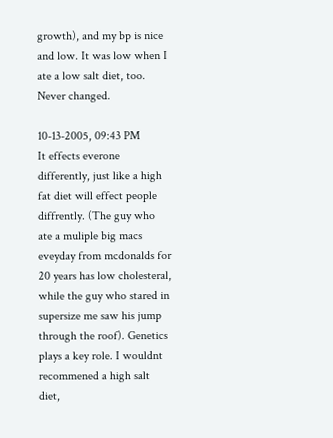growth), and my bp is nice and low. It was low when I ate a low salt diet, too. Never changed.

10-13-2005, 09:43 PM
It effects everone differently, just like a high fat diet will effect people diffrently. (The guy who ate a muliple big macs eveyday from mcdonalds for 20 years has low cholesteral, while the guy who stared in supersize me saw his jump through the roof). Genetics plays a key role. I wouldnt recommened a high salt diet,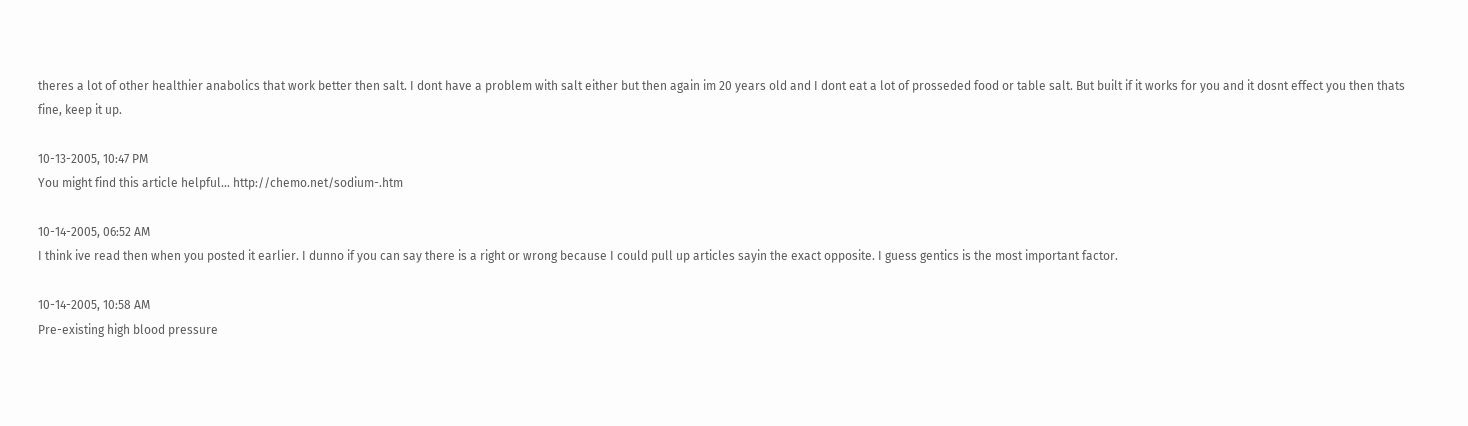theres a lot of other healthier anabolics that work better then salt. I dont have a problem with salt either but then again im 20 years old and I dont eat a lot of prosseded food or table salt. But built if it works for you and it dosnt effect you then thats fine, keep it up.

10-13-2005, 10:47 PM
You might find this article helpful... http://chemo.net/sodium-.htm

10-14-2005, 06:52 AM
I think ive read then when you posted it earlier. I dunno if you can say there is a right or wrong because I could pull up articles sayin the exact opposite. I guess gentics is the most important factor.

10-14-2005, 10:58 AM
Pre-existing high blood pressure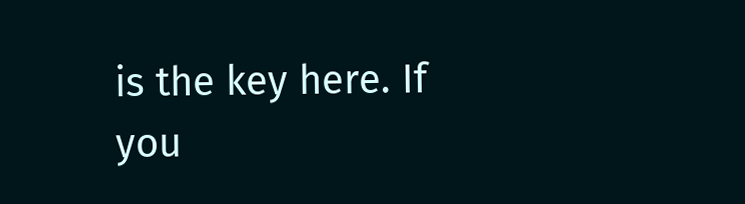is the key here. If you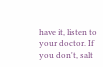have it, listen to your doctor. If you don't, salt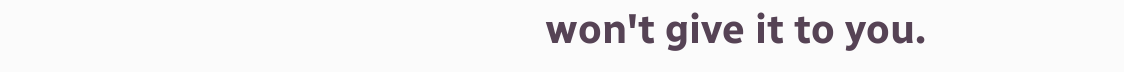won't give it to you.